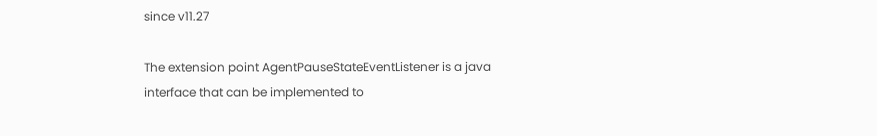since v11.27

The extension point AgentPauseStateEventListener is a java interface that can be implemented to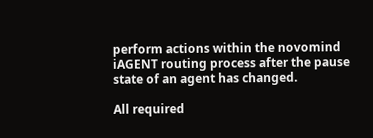perform actions within the novomind iAGENT routing process after the pause state of an agent has changed.

All required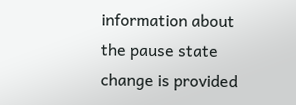information about the pause state change is provided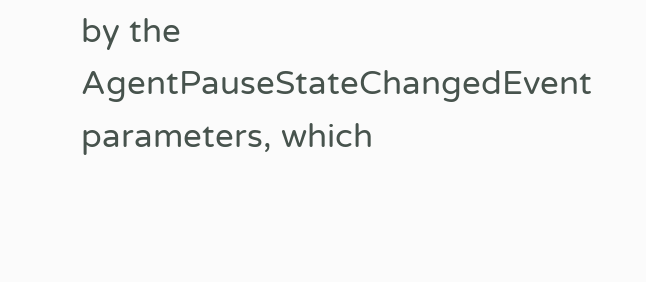by the AgentPauseStateChangedEvent parameters, which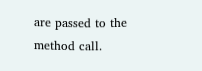are passed to the method call.